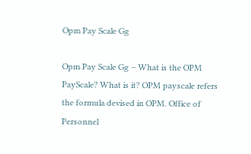Opm Pay Scale Gg

Opm Pay Scale Gg – What is the OPM PayScale? What is it? OPM payscale refers the formula devised in OPM. Office of Personnel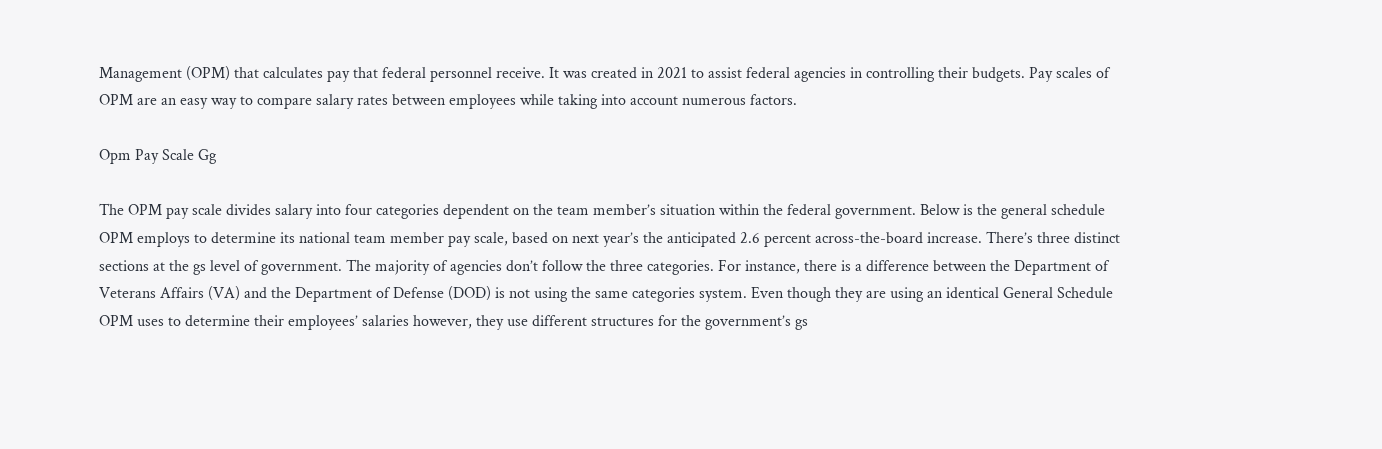Management (OPM) that calculates pay that federal personnel receive. It was created in 2021 to assist federal agencies in controlling their budgets. Pay scales of OPM are an easy way to compare salary rates between employees while taking into account numerous factors.

Opm Pay Scale Gg

The OPM pay scale divides salary into four categories dependent on the team member’s situation within the federal government. Below is the general schedule OPM employs to determine its national team member pay scale, based on next year’s the anticipated 2.6 percent across-the-board increase. There’s three distinct sections at the gs level of government. The majority of agencies don’t follow the three categories. For instance, there is a difference between the Department of Veterans Affairs (VA) and the Department of Defense (DOD) is not using the same categories system. Even though they are using an identical General Schedule OPM uses to determine their employees’ salaries however, they use different structures for the government’s gs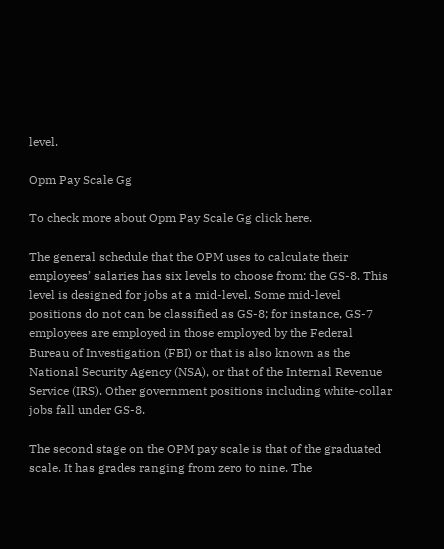level.

Opm Pay Scale Gg

To check more about Opm Pay Scale Gg click here.

The general schedule that the OPM uses to calculate their employees’ salaries has six levels to choose from: the GS-8. This level is designed for jobs at a mid-level. Some mid-level positions do not can be classified as GS-8; for instance, GS-7 employees are employed in those employed by the Federal Bureau of Investigation (FBI) or that is also known as the National Security Agency (NSA), or that of the Internal Revenue Service (IRS). Other government positions including white-collar jobs fall under GS-8.

The second stage on the OPM pay scale is that of the graduated scale. It has grades ranging from zero to nine. The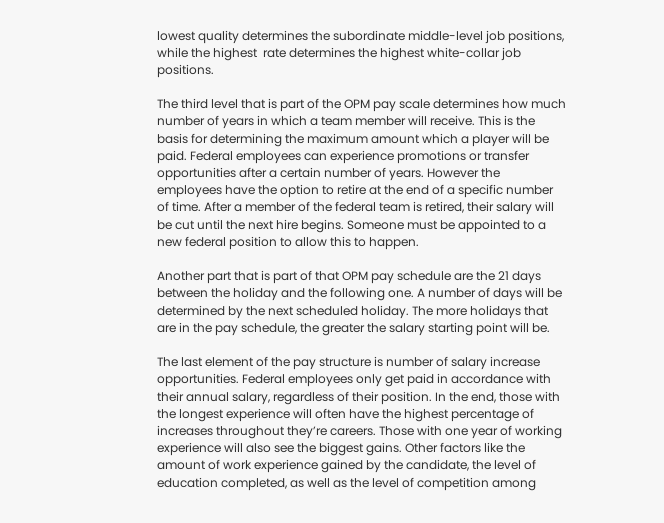lowest quality determines the subordinate middle-level job positions, while the highest  rate determines the highest white-collar job positions.

The third level that is part of the OPM pay scale determines how much number of years in which a team member will receive. This is the basis for determining the maximum amount which a player will be paid. Federal employees can experience promotions or transfer opportunities after a certain number of years. However the employees have the option to retire at the end of a specific number of time. After a member of the federal team is retired, their salary will be cut until the next hire begins. Someone must be appointed to a new federal position to allow this to happen.

Another part that is part of that OPM pay schedule are the 21 days between the holiday and the following one. A number of days will be determined by the next scheduled holiday. The more holidays that are in the pay schedule, the greater the salary starting point will be.

The last element of the pay structure is number of salary increase opportunities. Federal employees only get paid in accordance with their annual salary, regardless of their position. In the end, those with the longest experience will often have the highest percentage of increases throughout they’re careers. Those with one year of working experience will also see the biggest gains. Other factors like the amount of work experience gained by the candidate, the level of education completed, as well as the level of competition among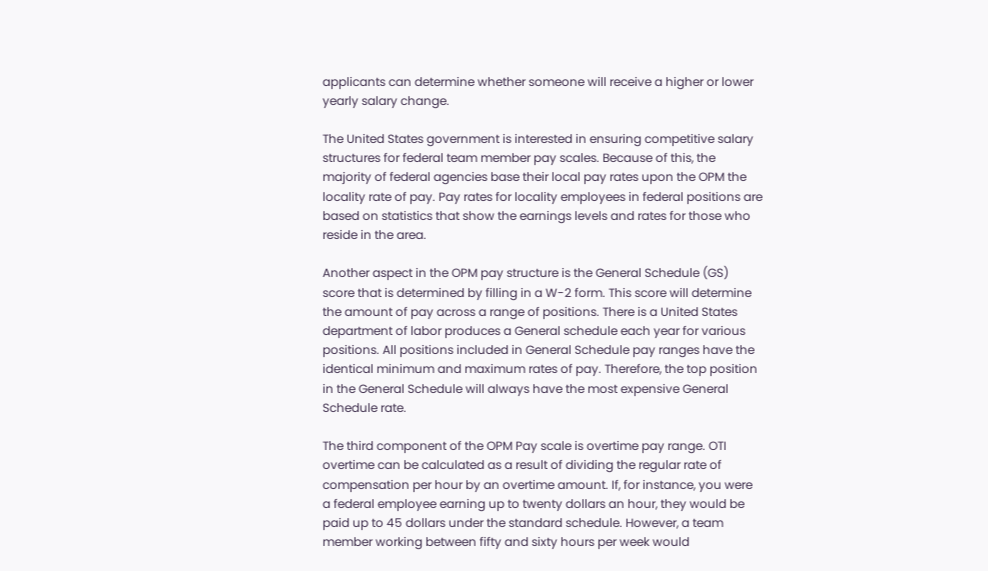applicants can determine whether someone will receive a higher or lower yearly salary change.

The United States government is interested in ensuring competitive salary structures for federal team member pay scales. Because of this, the majority of federal agencies base their local pay rates upon the OPM the locality rate of pay. Pay rates for locality employees in federal positions are based on statistics that show the earnings levels and rates for those who reside in the area.

Another aspect in the OPM pay structure is the General Schedule (GS) score that is determined by filling in a W-2 form. This score will determine the amount of pay across a range of positions. There is a United States department of labor produces a General schedule each year for various positions. All positions included in General Schedule pay ranges have the identical minimum and maximum rates of pay. Therefore, the top position in the General Schedule will always have the most expensive General Schedule rate.

The third component of the OPM Pay scale is overtime pay range. OTI overtime can be calculated as a result of dividing the regular rate of compensation per hour by an overtime amount. If, for instance, you were a federal employee earning up to twenty dollars an hour, they would be paid up to 45 dollars under the standard schedule. However, a team member working between fifty and sixty hours per week would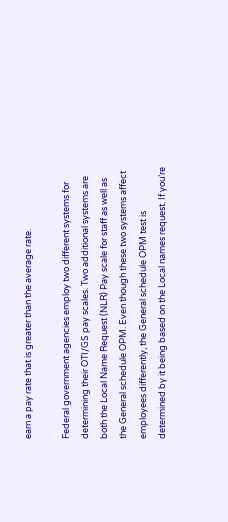earn a pay rate that is greater than the average rate.

Federal government agencies employ two different systems for determining their OTI/GS pay scales. Two additional systems are both the Local Name Request (NLR) Pay scale for staff as well as the General schedule OPM. Even though these two systems affect employees differently, the General schedule OPM test is determined by it being based on the Local names request. If you’re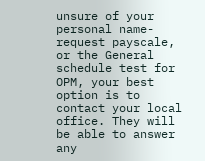unsure of your personal name-request payscale, or the General schedule test for OPM, your best option is to contact your local office. They will be able to answer any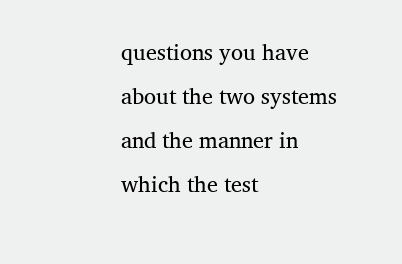questions you have about the two systems and the manner in which the test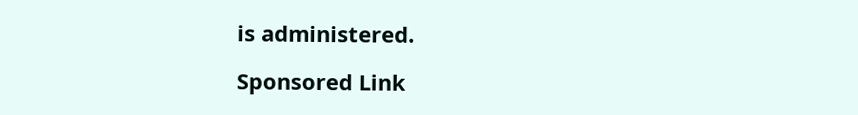is administered.

Sponsored Link